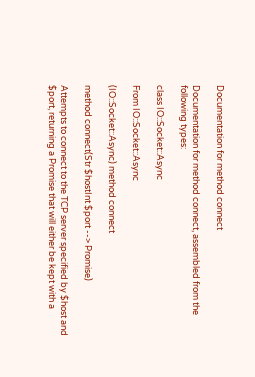Documentation for method connect

Documentation for method connect, assembled from the following types:

class IO::Socket::Async

From IO::Socket::Async

(IO::Socket::Async) method connect

method connect(Str $hostInt $port --> Promise)

Attempts to connect to the TCP server specified by $host and $port, returning a Promise that will either be kept with a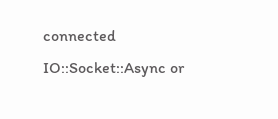connected IO::Socket::Async or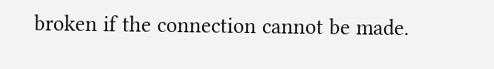broken if the connection cannot be made.